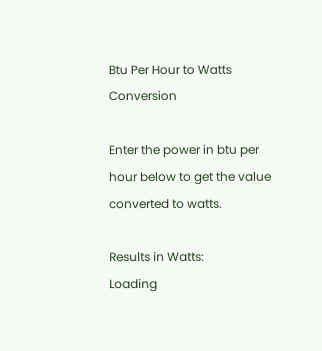Btu Per Hour to Watts Conversion

Enter the power in btu per hour below to get the value converted to watts.

Results in Watts:
Loading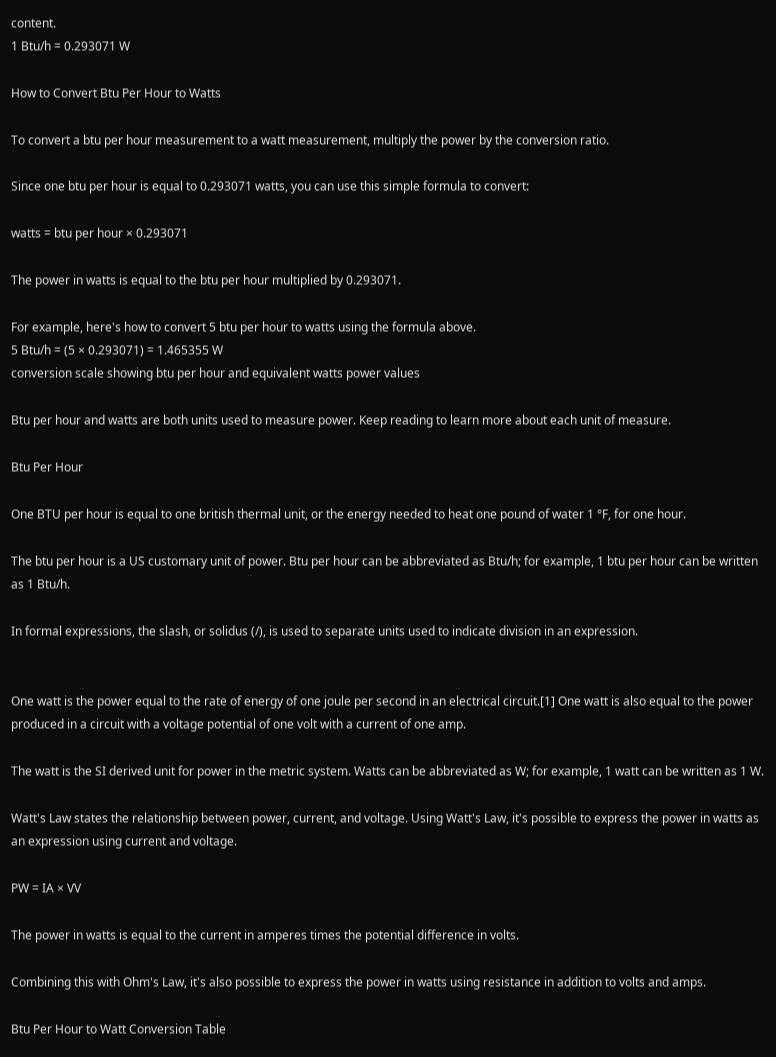content.
1 Btu/h = 0.293071 W

How to Convert Btu Per Hour to Watts

To convert a btu per hour measurement to a watt measurement, multiply the power by the conversion ratio.

Since one btu per hour is equal to 0.293071 watts, you can use this simple formula to convert:

watts = btu per hour × 0.293071

The power in watts is equal to the btu per hour multiplied by 0.293071.

For example, here's how to convert 5 btu per hour to watts using the formula above.
5 Btu/h = (5 × 0.293071) = 1.465355 W
conversion scale showing btu per hour and equivalent watts power values

Btu per hour and watts are both units used to measure power. Keep reading to learn more about each unit of measure.

Btu Per Hour

One BTU per hour is equal to one british thermal unit, or the energy needed to heat one pound of water 1 °F, for one hour.

The btu per hour is a US customary unit of power. Btu per hour can be abbreviated as Btu/h; for example, 1 btu per hour can be written as 1 Btu/h.

In formal expressions, the slash, or solidus (/), is used to separate units used to indicate division in an expression.


One watt is the power equal to the rate of energy of one joule per second in an electrical circuit.[1] One watt is also equal to the power produced in a circuit with a voltage potential of one volt with a current of one amp.

The watt is the SI derived unit for power in the metric system. Watts can be abbreviated as W; for example, 1 watt can be written as 1 W.

Watt's Law states the relationship between power, current, and voltage. Using Watt's Law, it's possible to express the power in watts as an expression using current and voltage.

PW = IA × VV

The power in watts is equal to the current in amperes times the potential difference in volts.

Combining this with Ohm's Law, it's also possible to express the power in watts using resistance in addition to volts and amps.

Btu Per Hour to Watt Conversion Table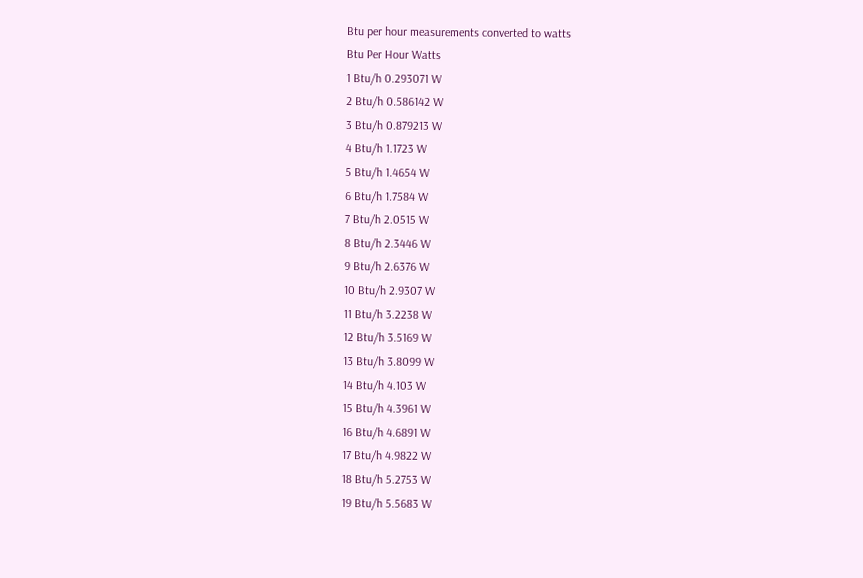Btu per hour measurements converted to watts
Btu Per Hour Watts
1 Btu/h 0.293071 W
2 Btu/h 0.586142 W
3 Btu/h 0.879213 W
4 Btu/h 1.1723 W
5 Btu/h 1.4654 W
6 Btu/h 1.7584 W
7 Btu/h 2.0515 W
8 Btu/h 2.3446 W
9 Btu/h 2.6376 W
10 Btu/h 2.9307 W
11 Btu/h 3.2238 W
12 Btu/h 3.5169 W
13 Btu/h 3.8099 W
14 Btu/h 4.103 W
15 Btu/h 4.3961 W
16 Btu/h 4.6891 W
17 Btu/h 4.9822 W
18 Btu/h 5.2753 W
19 Btu/h 5.5683 W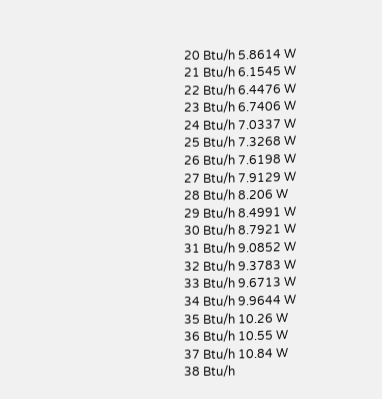20 Btu/h 5.8614 W
21 Btu/h 6.1545 W
22 Btu/h 6.4476 W
23 Btu/h 6.7406 W
24 Btu/h 7.0337 W
25 Btu/h 7.3268 W
26 Btu/h 7.6198 W
27 Btu/h 7.9129 W
28 Btu/h 8.206 W
29 Btu/h 8.4991 W
30 Btu/h 8.7921 W
31 Btu/h 9.0852 W
32 Btu/h 9.3783 W
33 Btu/h 9.6713 W
34 Btu/h 9.9644 W
35 Btu/h 10.26 W
36 Btu/h 10.55 W
37 Btu/h 10.84 W
38 Btu/h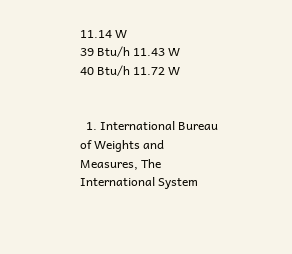11.14 W
39 Btu/h 11.43 W
40 Btu/h 11.72 W


  1. International Bureau of Weights and Measures, The International System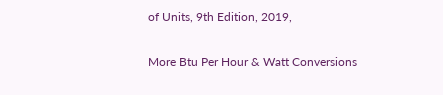of Units, 9th Edition, 2019,

More Btu Per Hour & Watt Conversions